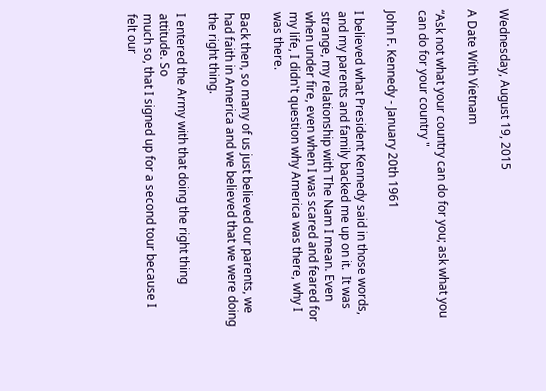Wednesday, August 19, 2015

A Date With Vietnam

“Ask not what your country can do for you; ask what you can do for your country "

John F. Kennedy - January 20th 1961

I believed what President Kennedy said in those words, and my parents and family backed me up on it.  It was strange, my relationship with The Nam I mean. Even when under fire, even when I was scared and feared for my life, I didn't question why America was there, why I was there.

Back then, so many of us just believed our parents, we had faith in America and we believed that we were doing the right thing.

I entered the Army with that doing the right thing attitude. So
much so, that I signed up for a second tour because I felt our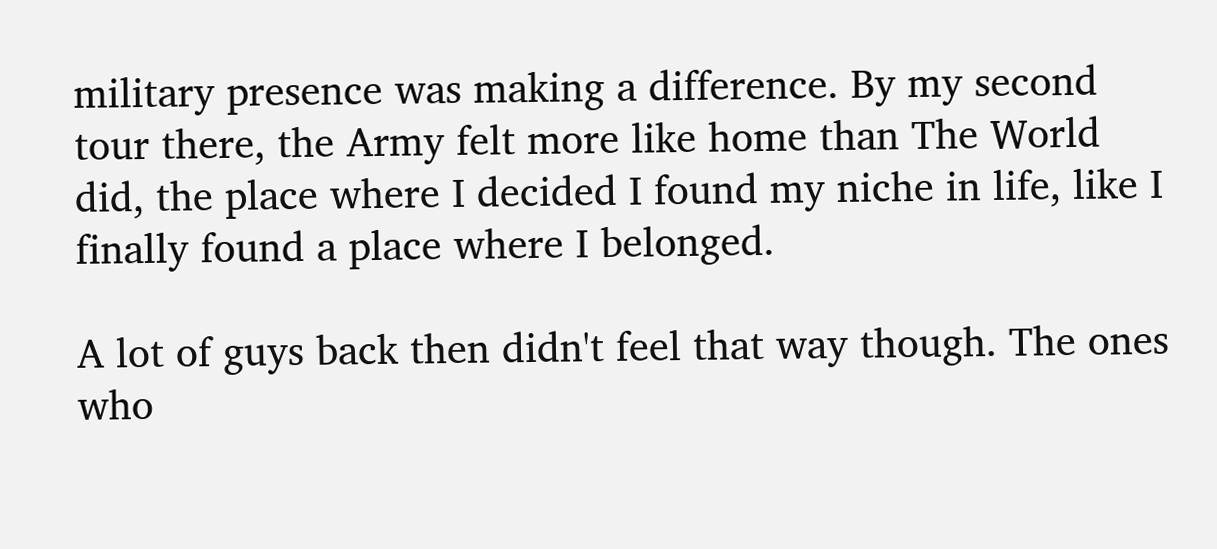military presence was making a difference. By my second tour there, the Army felt more like home than The World did, the place where I decided I found my niche in life, like I finally found a place where I belonged.

A lot of guys back then didn't feel that way though. The ones
who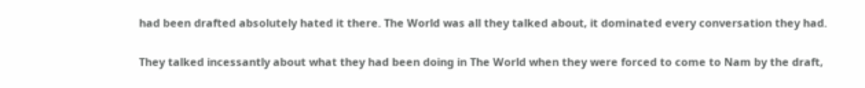had been drafted absolutely hated it there. The World was all they talked about, it dominated every conversation they had.

They talked incessantly about what they had been doing in The World when they were forced to come to Nam by the draft,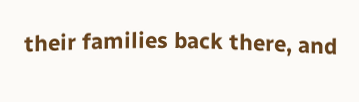their families back there, and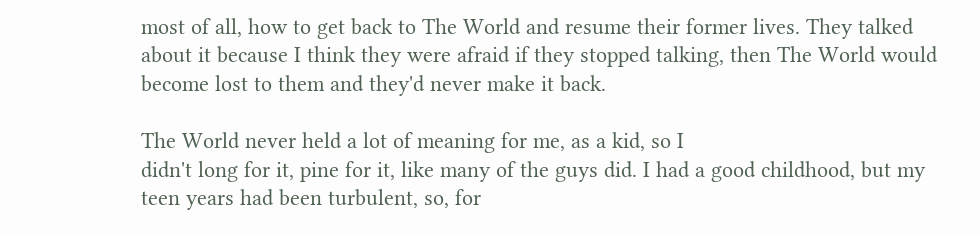most of all, how to get back to The World and resume their former lives. They talked about it because I think they were afraid if they stopped talking, then The World would become lost to them and they'd never make it back.

The World never held a lot of meaning for me, as a kid, so I
didn't long for it, pine for it, like many of the guys did. I had a good childhood, but my teen years had been turbulent, so, for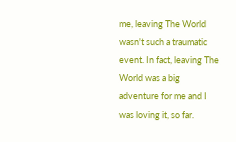me, leaving The World wasn't such a traumatic event. In fact, leaving The World was a big adventure for me and I was loving it, so far.